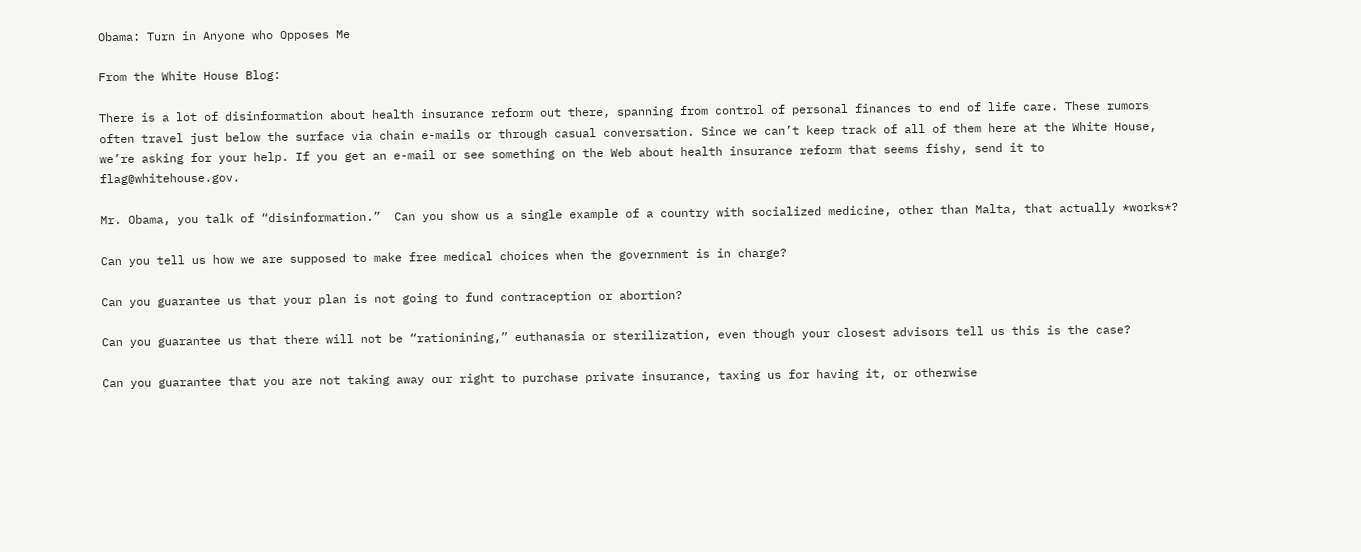Obama: Turn in Anyone who Opposes Me

From the White House Blog:

There is a lot of disinformation about health insurance reform out there, spanning from control of personal finances to end of life care. These rumors often travel just below the surface via chain e-mails or through casual conversation. Since we can’t keep track of all of them here at the White House, we’re asking for your help. If you get an e-mail or see something on the Web about health insurance reform that seems fishy, send it to flag@whitehouse.gov.

Mr. Obama, you talk of “disinformation.”  Can you show us a single example of a country with socialized medicine, other than Malta, that actually *works*?

Can you tell us how we are supposed to make free medical choices when the government is in charge?

Can you guarantee us that your plan is not going to fund contraception or abortion?

Can you guarantee us that there will not be “rationining,” euthanasia or sterilization, even though your closest advisors tell us this is the case?

Can you guarantee that you are not taking away our right to purchase private insurance, taxing us for having it, or otherwise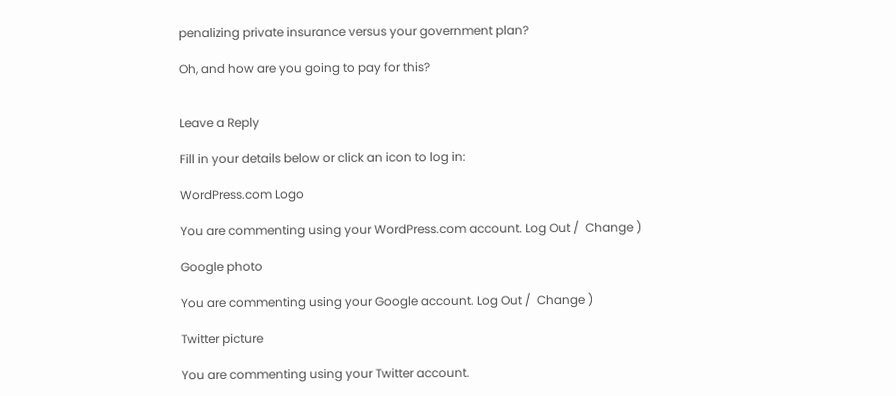penalizing private insurance versus your government plan?

Oh, and how are you going to pay for this?


Leave a Reply

Fill in your details below or click an icon to log in:

WordPress.com Logo

You are commenting using your WordPress.com account. Log Out /  Change )

Google photo

You are commenting using your Google account. Log Out /  Change )

Twitter picture

You are commenting using your Twitter account.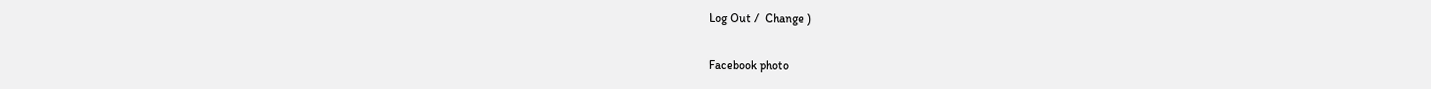Log Out /  Change )

Facebook photo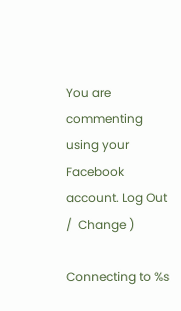You are commenting using your Facebook account. Log Out /  Change )

Connecting to %s